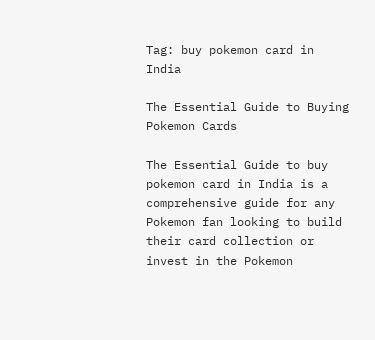Tag: buy pokemon card in India

The Essential Guide to Buying Pokemon Cards

The Essential Guide to buy pokemon card in India is a comprehensive guide for any Pokemon fan looking to build their card collection or invest in the Pokemon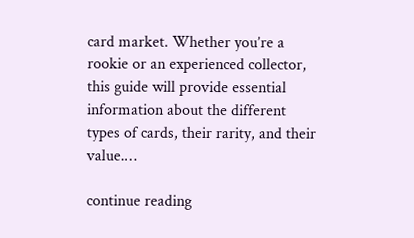card market. Whether you’re a rookie or an experienced collector, this guide will provide essential information about the different types of cards, their rarity, and their value.…

continue reading